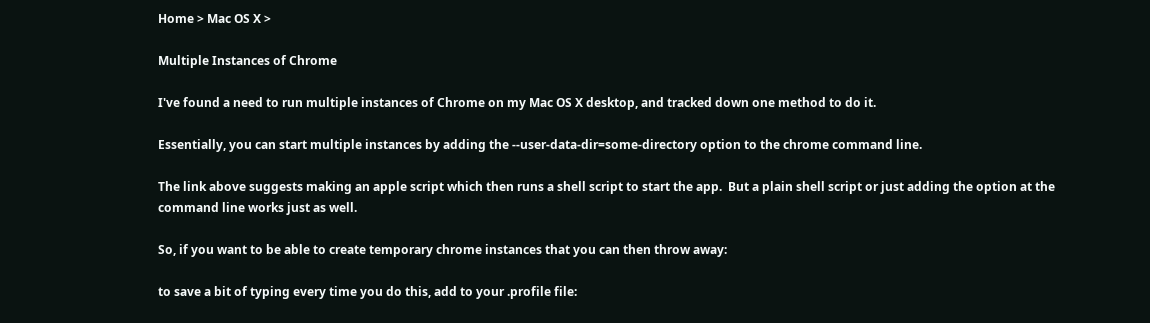Home > Mac OS X >

Multiple Instances of Chrome

I've found a need to run multiple instances of Chrome on my Mac OS X desktop, and tracked down one method to do it.

Essentially, you can start multiple instances by adding the --user-data-dir=some-directory option to the chrome command line.

The link above suggests making an apple script which then runs a shell script to start the app.  But a plain shell script or just adding the option at the command line works just as well.

So, if you want to be able to create temporary chrome instances that you can then throw away:

to save a bit of typing every time you do this, add to your .profile file: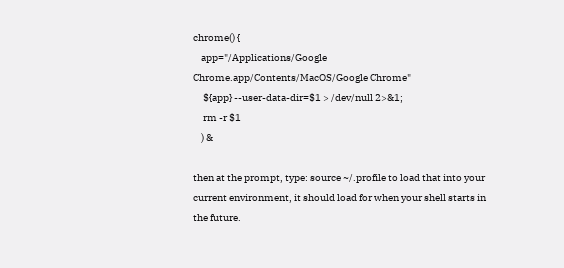chrome() {
    app="/Applications/Google Chrome.app/Contents/MacOS/Google Chrome"
     ${app} --user-data-dir=$1 > /dev/null 2>&1;
     rm -r $1
    ) &

then at the prompt, type: source ~/.profile to load that into your current environment, it should load for when your shell starts in the future.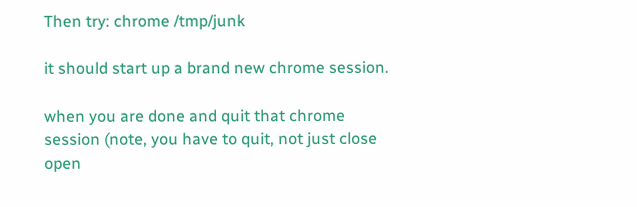Then try: chrome /tmp/junk

it should start up a brand new chrome session.

when you are done and quit that chrome session (note, you have to quit, not just close open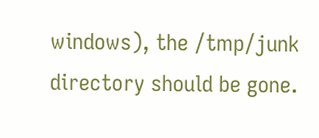windows), the /tmp/junk directory should be gone.